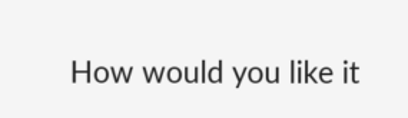How would you like it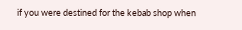if you were destined for the kebab shop when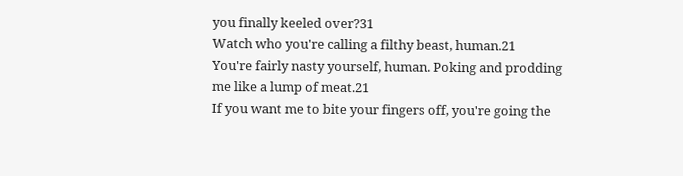you finally keeled over?31
Watch who you're calling a filthy beast, human.21
You're fairly nasty yourself, human. Poking and prodding me like a lump of meat.21
If you want me to bite your fingers off, you're going the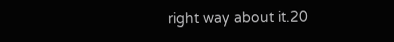right way about it.20